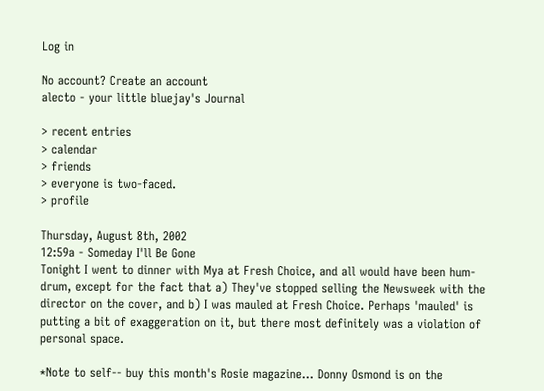Log in

No account? Create an account
alecto - your little bluejay's Journal

> recent entries
> calendar
> friends
> everyone is two-faced.
> profile

Thursday, August 8th, 2002
12:59a - Someday I'll Be Gone
Tonight I went to dinner with Mya at Fresh Choice, and all would have been hum-drum, except for the fact that a) They've stopped selling the Newsweek with the director on the cover, and b) I was mauled at Fresh Choice. Perhaps 'mauled' is putting a bit of exaggeration on it, but there most definitely was a violation of personal space.

*Note to self-- buy this month's Rosie magazine... Donny Osmond is on the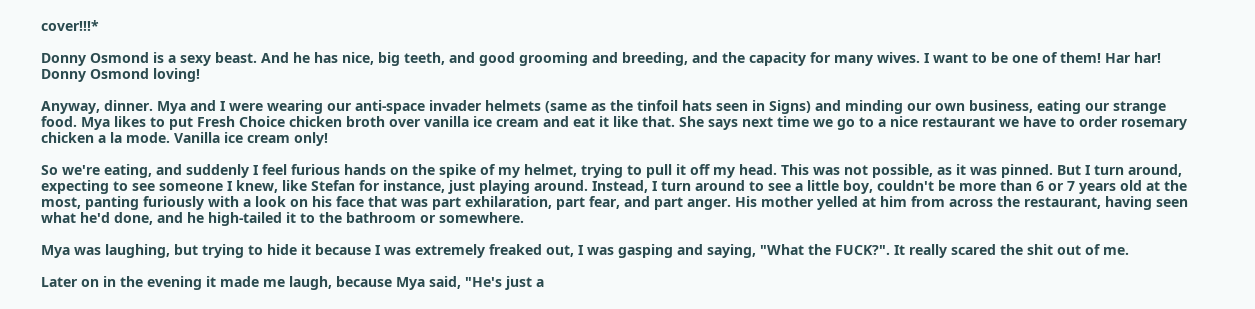cover!!!*

Donny Osmond is a sexy beast. And he has nice, big teeth, and good grooming and breeding, and the capacity for many wives. I want to be one of them! Har har! Donny Osmond loving!

Anyway, dinner. Mya and I were wearing our anti-space invader helmets (same as the tinfoil hats seen in Signs) and minding our own business, eating our strange food. Mya likes to put Fresh Choice chicken broth over vanilla ice cream and eat it like that. She says next time we go to a nice restaurant we have to order rosemary chicken a la mode. Vanilla ice cream only!

So we're eating, and suddenly I feel furious hands on the spike of my helmet, trying to pull it off my head. This was not possible, as it was pinned. But I turn around, expecting to see someone I knew, like Stefan for instance, just playing around. Instead, I turn around to see a little boy, couldn't be more than 6 or 7 years old at the most, panting furiously with a look on his face that was part exhilaration, part fear, and part anger. His mother yelled at him from across the restaurant, having seen what he'd done, and he high-tailed it to the bathroom or somewhere.

Mya was laughing, but trying to hide it because I was extremely freaked out, I was gasping and saying, "What the FUCK?". It really scared the shit out of me.

Later on in the evening it made me laugh, because Mya said, "He's just a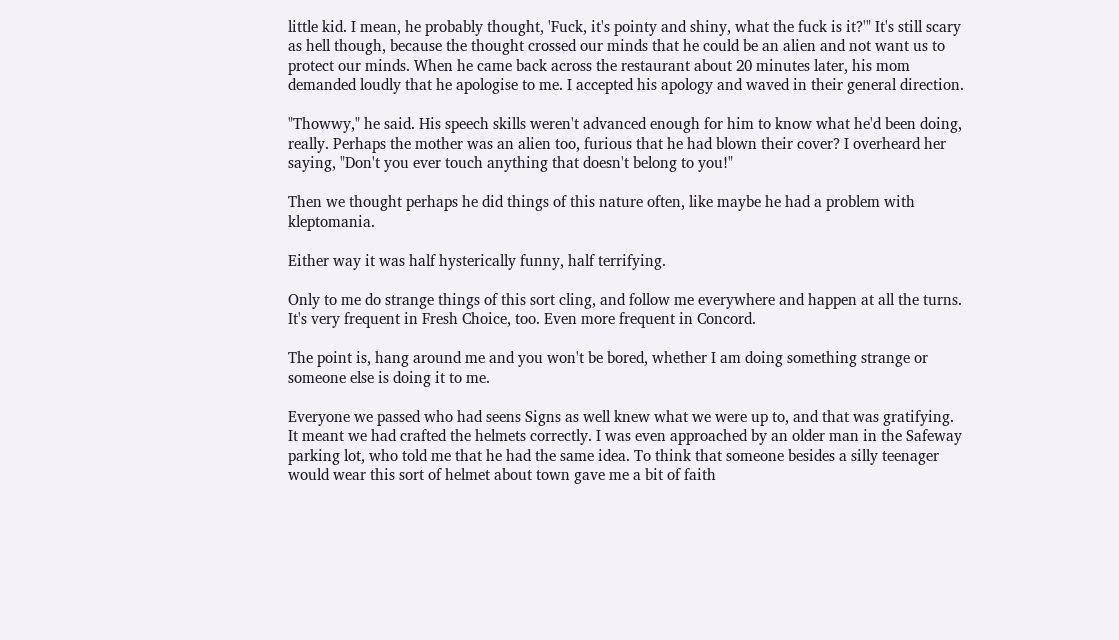little kid. I mean, he probably thought, 'Fuck, it's pointy and shiny, what the fuck is it?'" It's still scary as hell though, because the thought crossed our minds that he could be an alien and not want us to protect our minds. When he came back across the restaurant about 20 minutes later, his mom demanded loudly that he apologise to me. I accepted his apology and waved in their general direction.

"Thowwy," he said. His speech skills weren't advanced enough for him to know what he'd been doing, really. Perhaps the mother was an alien too, furious that he had blown their cover? I overheard her saying, "Don't you ever touch anything that doesn't belong to you!"

Then we thought perhaps he did things of this nature often, like maybe he had a problem with kleptomania.

Either way it was half hysterically funny, half terrifying.

Only to me do strange things of this sort cling, and follow me everywhere and happen at all the turns. It's very frequent in Fresh Choice, too. Even more frequent in Concord.

The point is, hang around me and you won't be bored, whether I am doing something strange or someone else is doing it to me.

Everyone we passed who had seens Signs as well knew what we were up to, and that was gratifying. It meant we had crafted the helmets correctly. I was even approached by an older man in the Safeway parking lot, who told me that he had the same idea. To think that someone besides a silly teenager would wear this sort of helmet about town gave me a bit of faith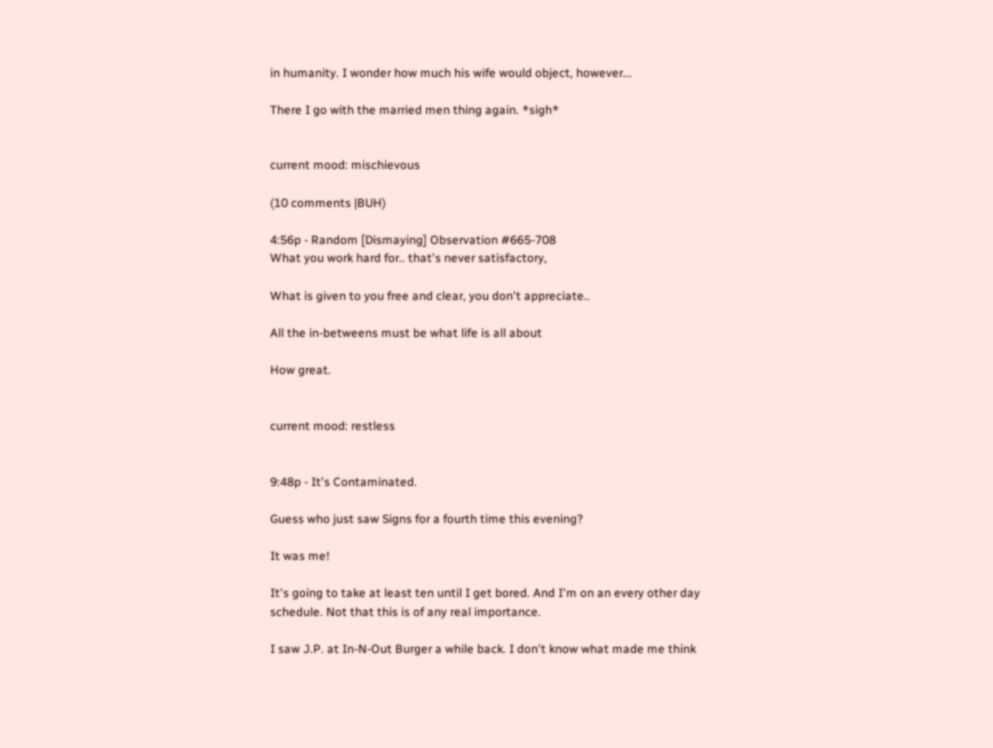in humanity. I wonder how much his wife would object, however...

There I go with the married men thing again. *sigh*


current mood: mischievous

(10 comments |BUH)

4:56p - Random [Dismaying] Observation #665-708
What you work hard for.. that's never satisfactory,

What is given to you free and clear, you don't appreciate..

All the in-betweens must be what life is all about

How great.


current mood: restless


9:48p - It's Contaminated.

Guess who just saw Signs for a fourth time this evening?

It was me!

It's going to take at least ten until I get bored. And I'm on an every other day schedule. Not that this is of any real importance.

I saw J.P. at In-N-Out Burger a while back. I don't know what made me think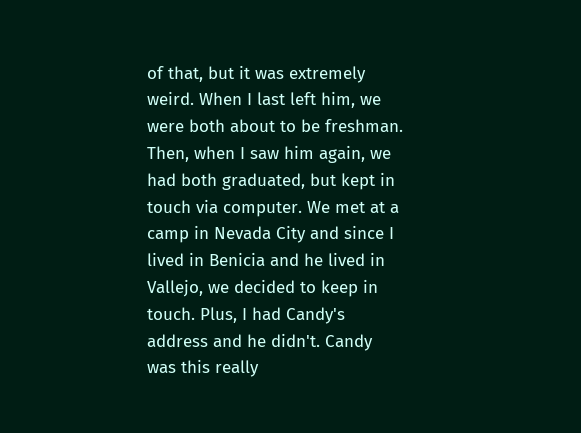of that, but it was extremely weird. When I last left him, we were both about to be freshman. Then, when I saw him again, we had both graduated, but kept in touch via computer. We met at a camp in Nevada City and since I lived in Benicia and he lived in Vallejo, we decided to keep in touch. Plus, I had Candy's address and he didn't. Candy was this really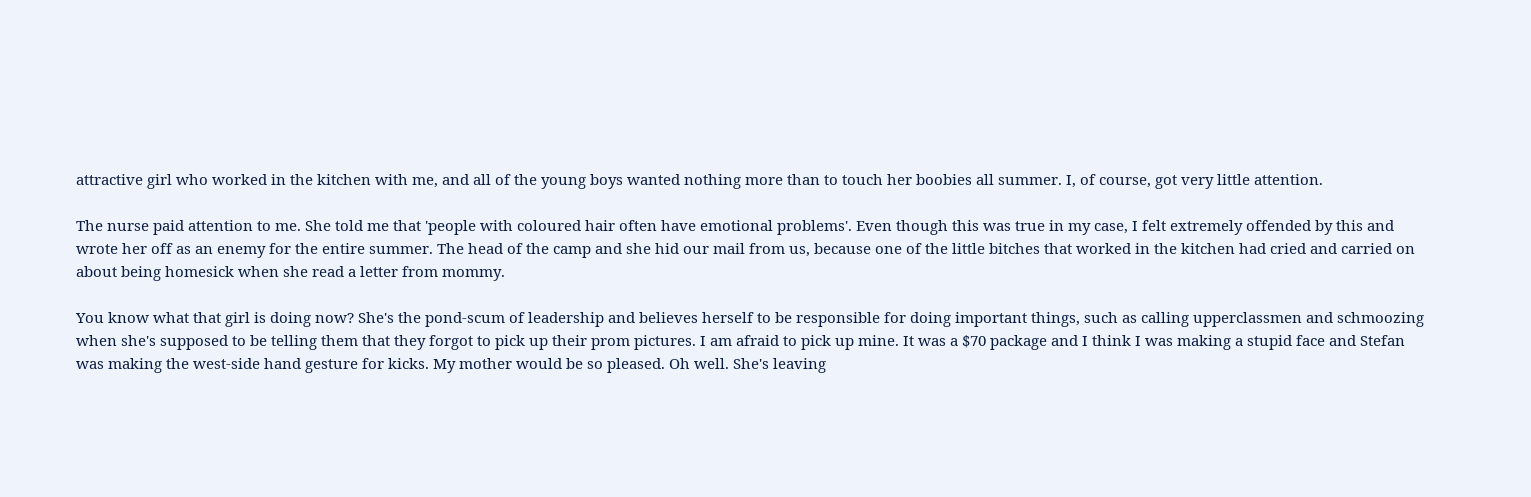attractive girl who worked in the kitchen with me, and all of the young boys wanted nothing more than to touch her boobies all summer. I, of course, got very little attention.

The nurse paid attention to me. She told me that 'people with coloured hair often have emotional problems'. Even though this was true in my case, I felt extremely offended by this and wrote her off as an enemy for the entire summer. The head of the camp and she hid our mail from us, because one of the little bitches that worked in the kitchen had cried and carried on about being homesick when she read a letter from mommy.

You know what that girl is doing now? She's the pond-scum of leadership and believes herself to be responsible for doing important things, such as calling upperclassmen and schmoozing when she's supposed to be telling them that they forgot to pick up their prom pictures. I am afraid to pick up mine. It was a $70 package and I think I was making a stupid face and Stefan was making the west-side hand gesture for kicks. My mother would be so pleased. Oh well. She's leaving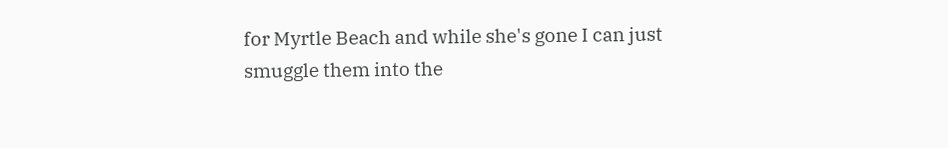for Myrtle Beach and while she's gone I can just smuggle them into the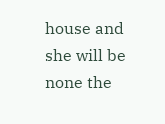house and she will be none the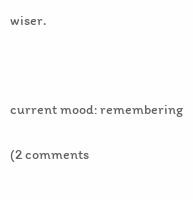wiser.



current mood: remembering

(2 comments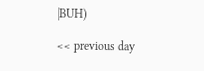|BUH)

<< previous day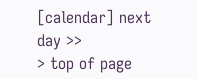[calendar] next day >>
> top of page